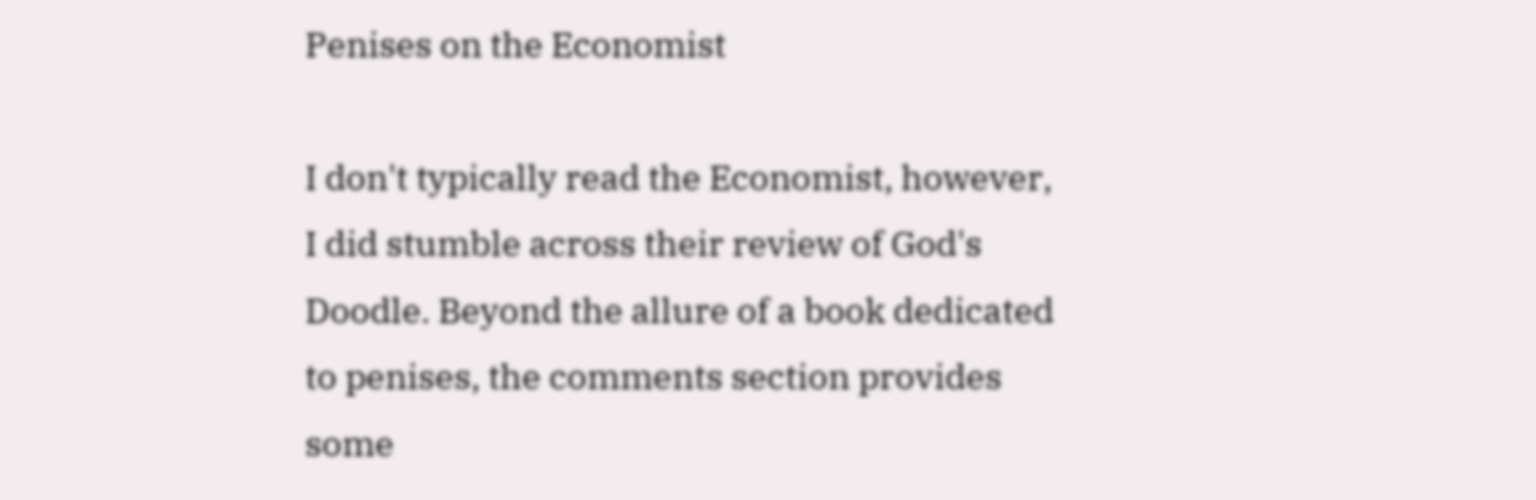Penises on the Economist

I don't typically read the Economist, however, I did stumble across their review of God's Doodle. Beyond the allure of a book dedicated to penises, the comments section provides some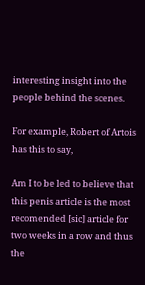interesting insight into the people behind the scenes.

For example, Robert of Artois has this to say,

Am I to be led to believe that this penis article is the most recomended [sic] article for two weeks in a row and thus the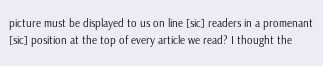picture must be displayed to us on line [sic] readers in a promenant [sic] position at the top of every article we read? I thought the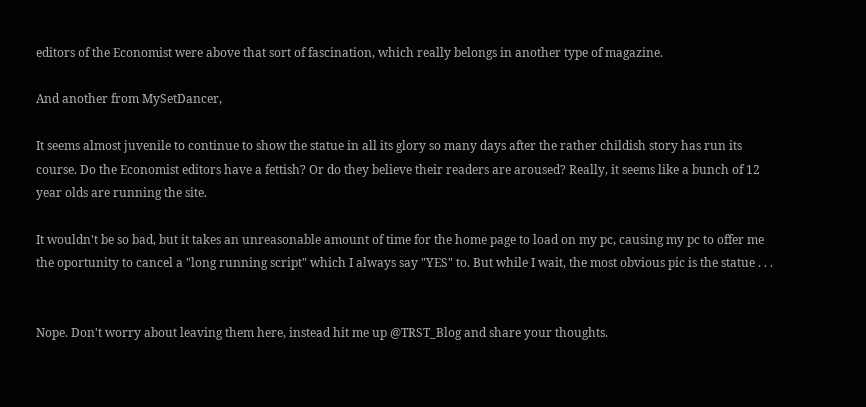editors of the Economist were above that sort of fascination, which really belongs in another type of magazine.

And another from MySetDancer,

It seems almost juvenile to continue to show the statue in all its glory so many days after the rather childish story has run its course. Do the Economist editors have a fettish? Or do they believe their readers are aroused? Really, it seems like a bunch of 12 year olds are running the site.

It wouldn't be so bad, but it takes an unreasonable amount of time for the home page to load on my pc, causing my pc to offer me the oportunity to cancel a "long running script" which I always say "YES" to. But while I wait, the most obvious pic is the statue . . .


Nope. Don't worry about leaving them here, instead hit me up @TRST_Blog and share your thoughts.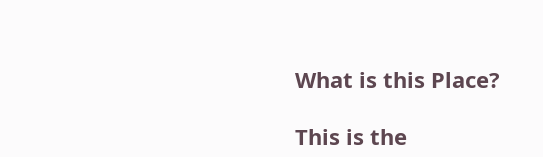What is this Place?

This is the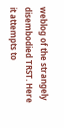weblog of the strangely disembodied TRST. Here it attempts to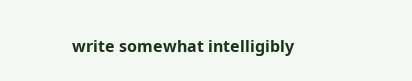write somewhat intelligibly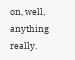on, well, anything really.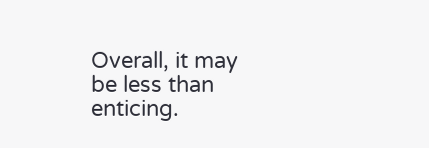Overall, it may be less than enticing.